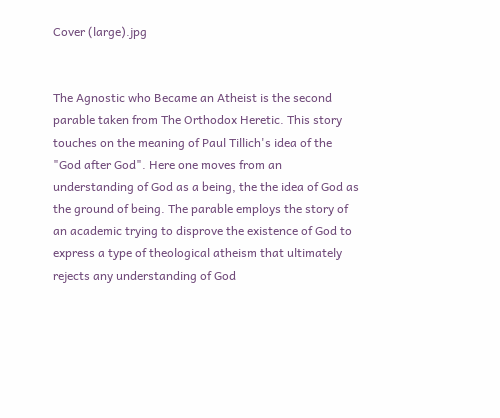Cover (large).jpg


The Agnostic who Became an Atheist is the second parable taken from The Orthodox Heretic. This story touches on the meaning of Paul Tillich's idea of the "God after God". Here one moves from an understanding of God as a being, the the idea of God as the ground of being. The parable employs the story of an academic trying to disprove the existence of God to express a type of theological atheism that ultimately rejects any understanding of God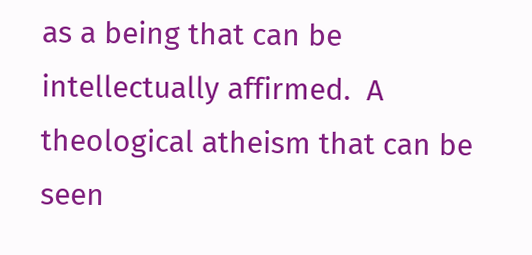as a being that can be intellectually affirmed.  A theological atheism that can be seen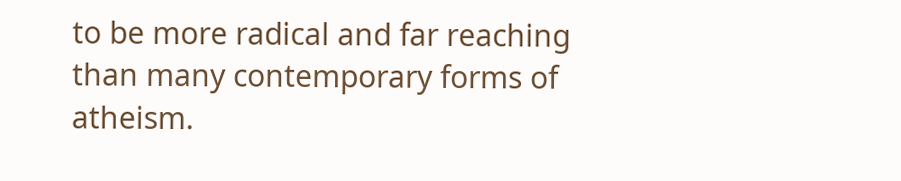to be more radical and far reaching than many contemporary forms of atheism.